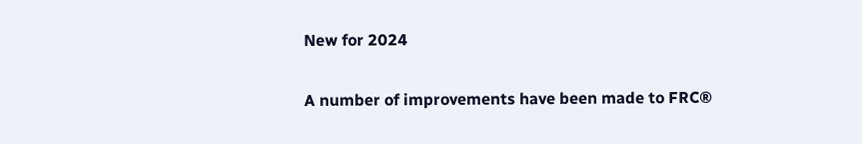New for 2024

A number of improvements have been made to FRC®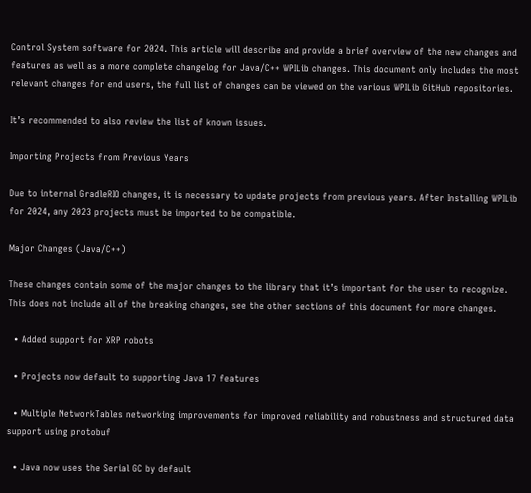Control System software for 2024. This article will describe and provide a brief overview of the new changes and features as well as a more complete changelog for Java/C++ WPILib changes. This document only includes the most relevant changes for end users, the full list of changes can be viewed on the various WPILib GitHub repositories.

It’s recommended to also review the list of known issues.

Importing Projects from Previous Years

Due to internal GradleRIO changes, it is necessary to update projects from previous years. After Installing WPILib for 2024, any 2023 projects must be imported to be compatible.

Major Changes (Java/C++)

These changes contain some of the major changes to the library that it’s important for the user to recognize. This does not include all of the breaking changes, see the other sections of this document for more changes.

  • Added support for XRP robots

  • Projects now default to supporting Java 17 features

  • Multiple NetworkTables networking improvements for improved reliability and robustness and structured data support using protobuf

  • Java now uses the Serial GC by default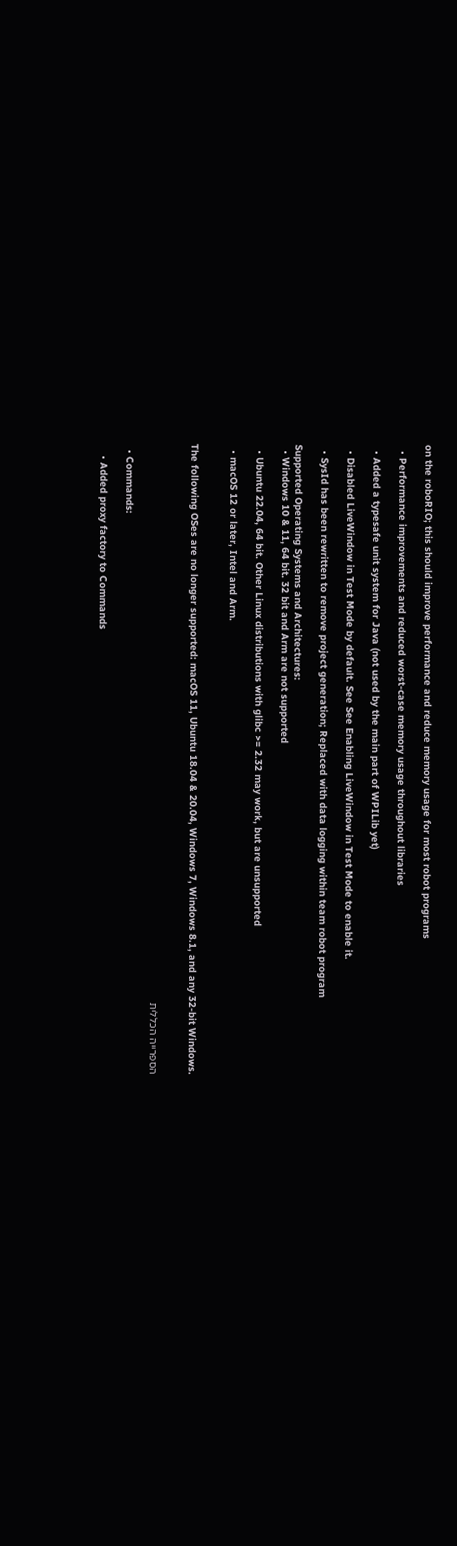on the roboRIO; this should improve performance and reduce memory usage for most robot programs

  • Performance improvements and reduced worst-case memory usage throughout libraries

  • Added a typesafe unit system for Java (not used by the main part of WPILib yet)

  • Disabled LiveWindow in Test Mode by default. See See Enabling LiveWindow in Test Mode to enable it.

  • SysId has been rewritten to remove project generation; Replaced with data logging within team robot program

Supported Operating Systems and Architectures:
  • Windows 10 & 11, 64 bit. 32 bit and Arm are not supported

  • Ubuntu 22.04, 64 bit. Other Linux distributions with glibc >= 2.32 may work, but are unsupported

  • macOS 12 or later, Intel and Arm.


The following OSes are no longer supported: macOS 11, Ubuntu 18.04 & 20.04, Windows 7, Windows 8.1, and any 32-bit Windows.


הספרייה הכללית

  • Commands:

    • Added proxy factory to Commands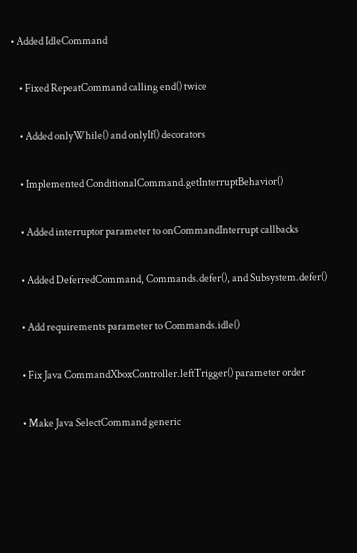• Added IdleCommand

    • Fixed RepeatCommand calling end() twice

    • Added onlyWhile() and onlyIf() decorators

    • Implemented ConditionalCommand.getInterruptBehavior()

    • Added interruptor parameter to onCommandInterrupt callbacks

    • Added DeferredCommand, Commands.defer(), and Subsystem.defer()

    • Add requirements parameter to Commands.idle()

    • Fix Java CommandXboxController.leftTrigger() parameter order

    • Make Java SelectCommand generic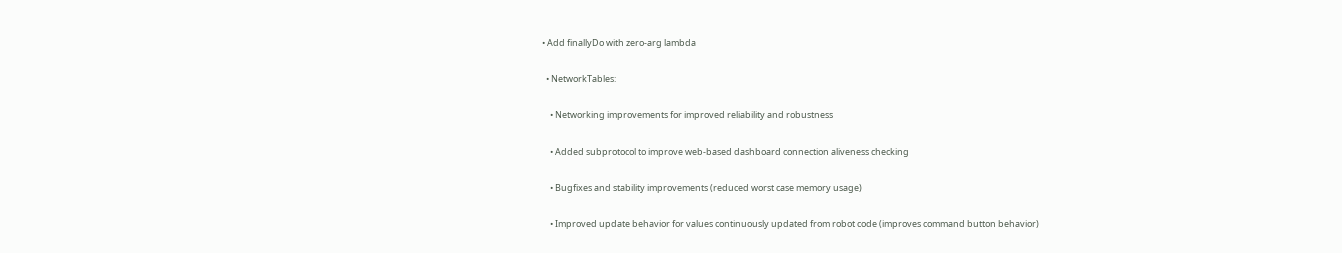• Add finallyDo with zero-arg lambda

  • NetworkTables:

    • Networking improvements for improved reliability and robustness

    • Added subprotocol to improve web-based dashboard connection aliveness checking

    • Bugfixes and stability improvements (reduced worst case memory usage)

    • Improved update behavior for values continuously updated from robot code (improves command button behavior)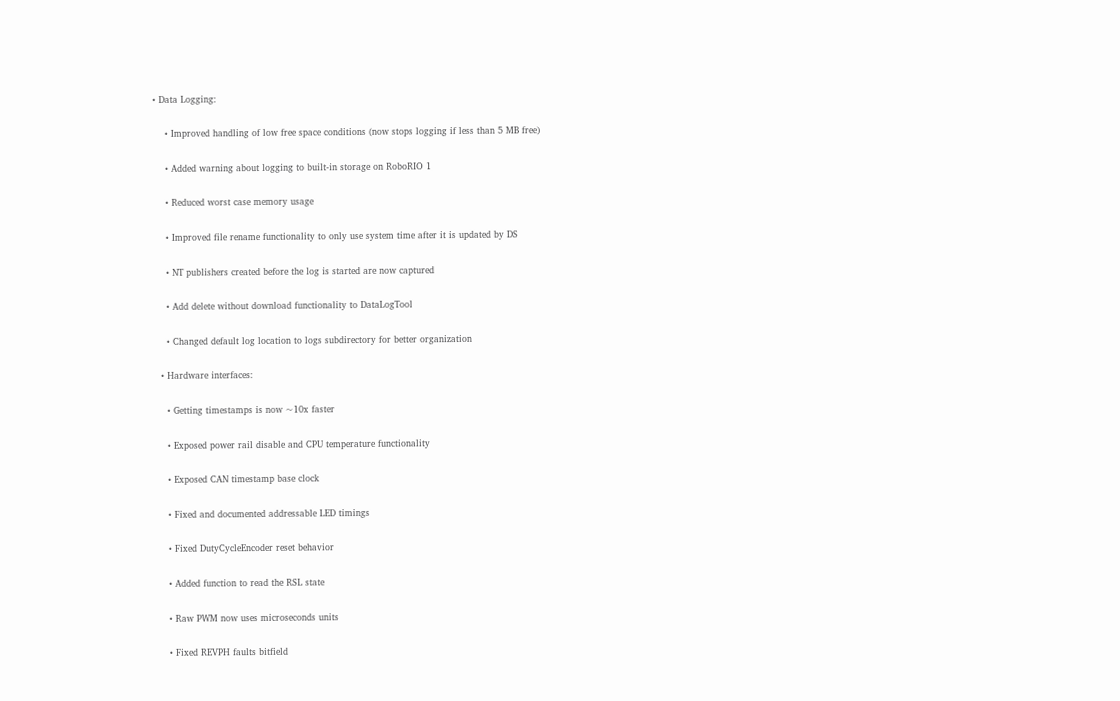• Data Logging:

    • Improved handling of low free space conditions (now stops logging if less than 5 MB free)

    • Added warning about logging to built-in storage on RoboRIO 1

    • Reduced worst case memory usage

    • Improved file rename functionality to only use system time after it is updated by DS

    • NT publishers created before the log is started are now captured

    • Add delete without download functionality to DataLogTool

    • Changed default log location to logs subdirectory for better organization

  • Hardware interfaces:

    • Getting timestamps is now ~10x faster

    • Exposed power rail disable and CPU temperature functionality

    • Exposed CAN timestamp base clock

    • Fixed and documented addressable LED timings

    • Fixed DutyCycleEncoder reset behavior

    • Added function to read the RSL state

    • Raw PWM now uses microseconds units

    • Fixed REVPH faults bitfield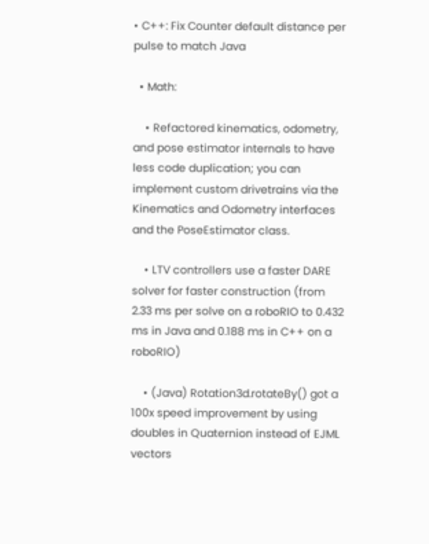• C++: Fix Counter default distance per pulse to match Java

  • Math:

    • Refactored kinematics, odometry, and pose estimator internals to have less code duplication; you can implement custom drivetrains via the Kinematics and Odometry interfaces and the PoseEstimator class.

    • LTV controllers use a faster DARE solver for faster construction (from 2.33 ms per solve on a roboRIO to 0.432 ms in Java and 0.188 ms in C++ on a roboRIO)

    • (Java) Rotation3d.rotateBy() got a 100x speed improvement by using doubles in Quaternion instead of EJML vectors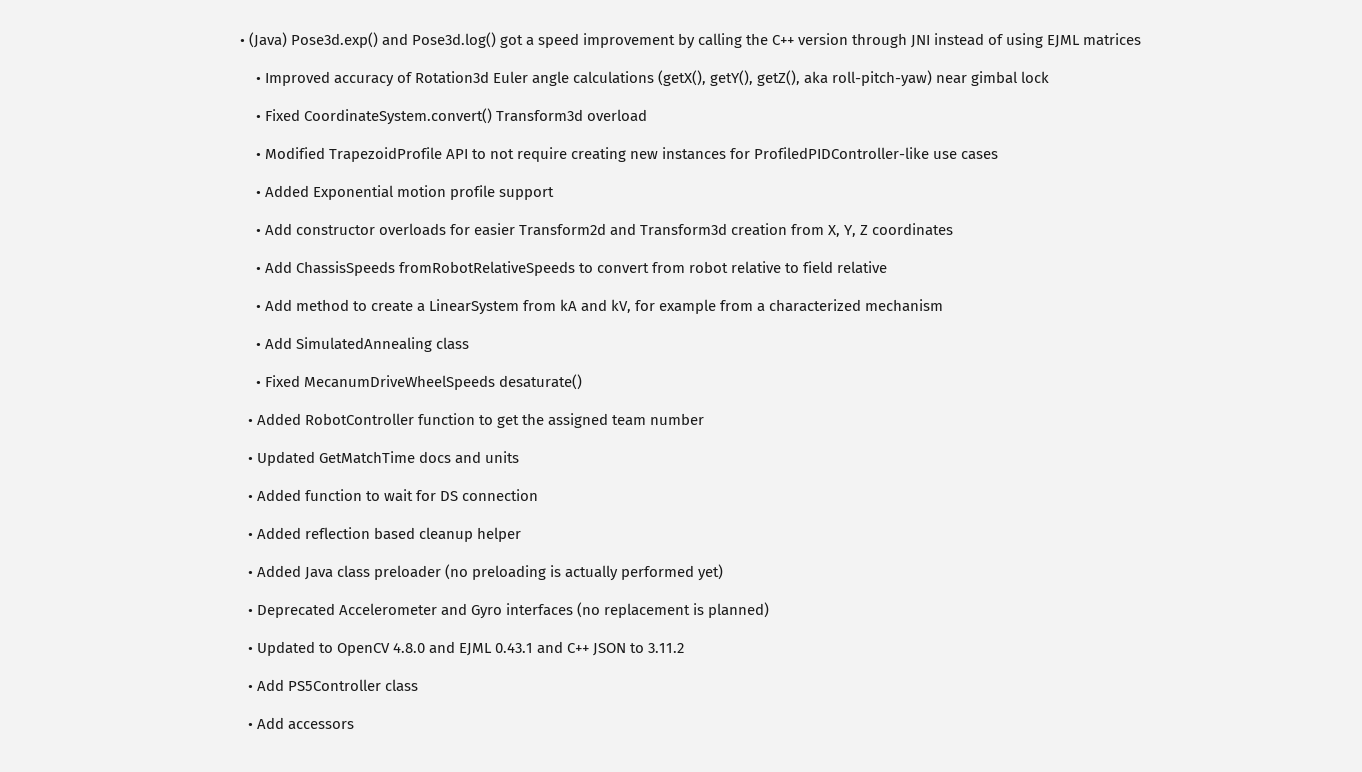• (Java) Pose3d.exp() and Pose3d.log() got a speed improvement by calling the C++ version through JNI instead of using EJML matrices

    • Improved accuracy of Rotation3d Euler angle calculations (getX(), getY(), getZ(), aka roll-pitch-yaw) near gimbal lock

    • Fixed CoordinateSystem.convert() Transform3d overload

    • Modified TrapezoidProfile API to not require creating new instances for ProfiledPIDController-like use cases

    • Added Exponential motion profile support

    • Add constructor overloads for easier Transform2d and Transform3d creation from X, Y, Z coordinates

    • Add ChassisSpeeds fromRobotRelativeSpeeds to convert from robot relative to field relative

    • Add method to create a LinearSystem from kA and kV, for example from a characterized mechanism

    • Add SimulatedAnnealing class

    • Fixed MecanumDriveWheelSpeeds desaturate()

  • Added RobotController function to get the assigned team number

  • Updated GetMatchTime docs and units

  • Added function to wait for DS connection

  • Added reflection based cleanup helper

  • Added Java class preloader (no preloading is actually performed yet)

  • Deprecated Accelerometer and Gyro interfaces (no replacement is planned)

  • Updated to OpenCV 4.8.0 and EJML 0.43.1 and C++ JSON to 3.11.2

  • Add PS5Controller class

  • Add accessors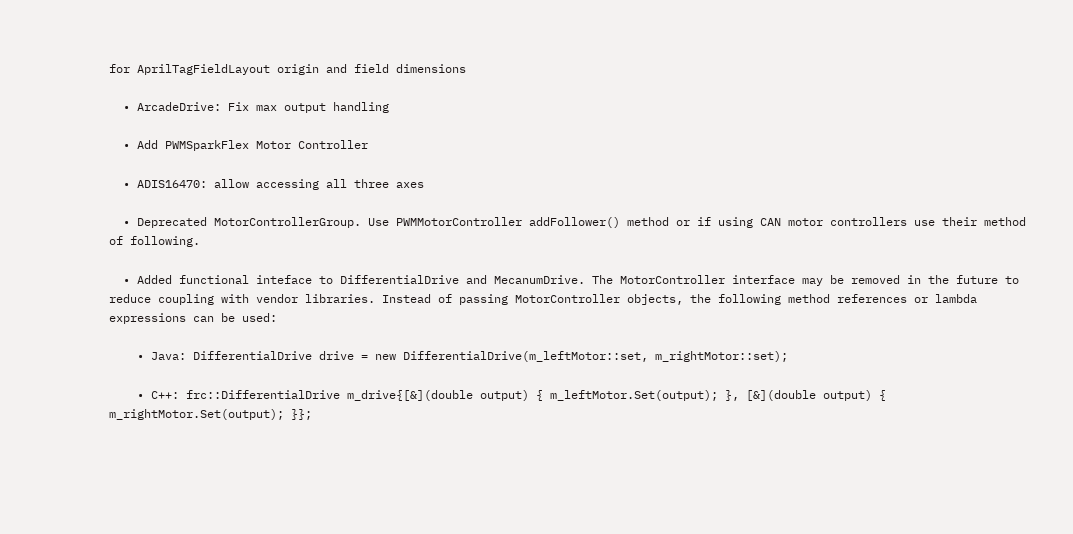for AprilTagFieldLayout origin and field dimensions

  • ArcadeDrive: Fix max output handling

  • Add PWMSparkFlex Motor Controller

  • ADIS16470: allow accessing all three axes

  • Deprecated MotorControllerGroup. Use PWMMotorController addFollower() method or if using CAN motor controllers use their method of following.

  • Added functional inteface to DifferentialDrive and MecanumDrive. The MotorController interface may be removed in the future to reduce coupling with vendor libraries. Instead of passing MotorController objects, the following method references or lambda expressions can be used:

    • Java: DifferentialDrive drive = new DifferentialDrive(m_leftMotor::set, m_rightMotor::set);

    • C++: frc::DifferentialDrive m_drive{[&](double output) { m_leftMotor.Set(output); }, [&](double output) { m_rightMotor.Set(output); }};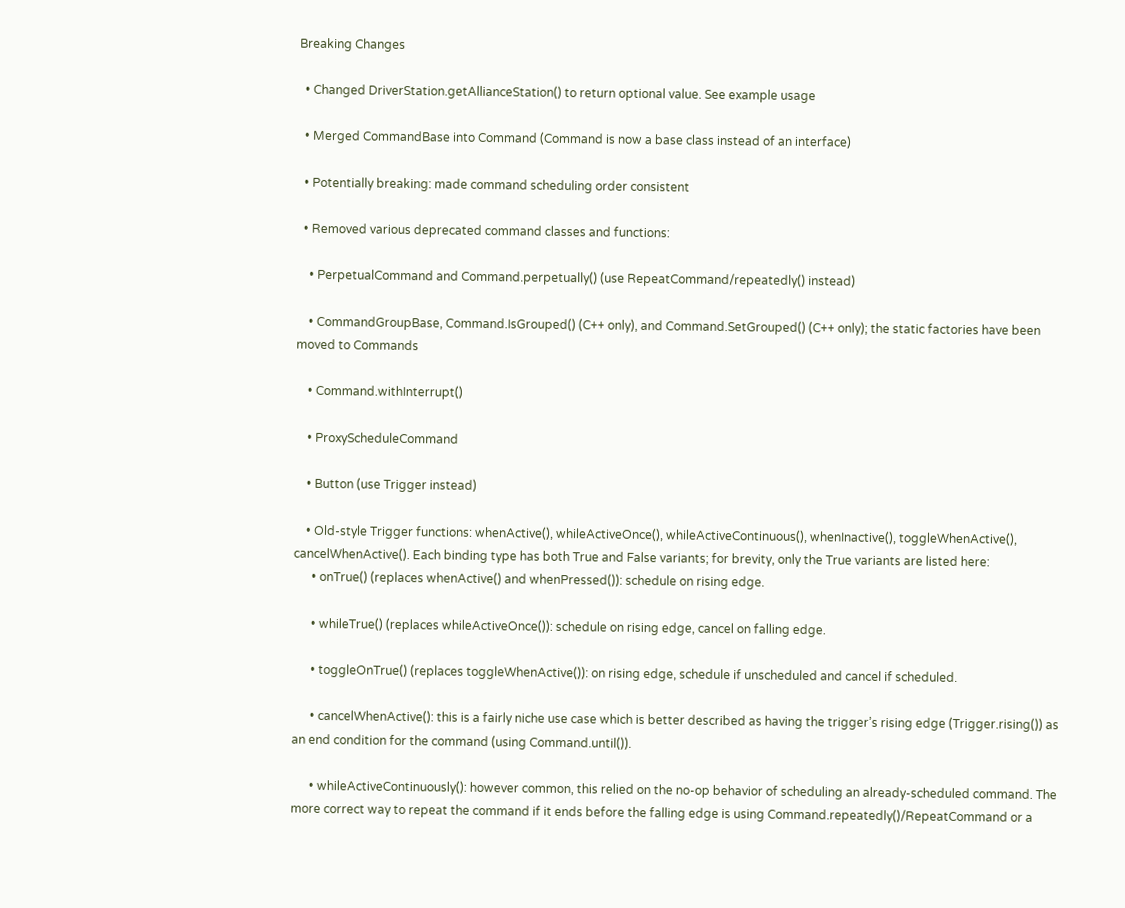Breaking Changes

  • Changed DriverStation.getAllianceStation() to return optional value. See example usage

  • Merged CommandBase into Command (Command is now a base class instead of an interface)

  • Potentially breaking: made command scheduling order consistent

  • Removed various deprecated command classes and functions:

    • PerpetualCommand and Command.perpetually() (use RepeatCommand/repeatedly() instead)

    • CommandGroupBase, Command.IsGrouped() (C++ only), and Command.SetGrouped() (C++ only); the static factories have been moved to Commands

    • Command.withInterrupt()

    • ProxyScheduleCommand

    • Button (use Trigger instead)

    • Old-style Trigger functions: whenActive(), whileActiveOnce(), whileActiveContinuous(), whenInactive(), toggleWhenActive(), cancelWhenActive(). Each binding type has both True and False variants; for brevity, only the True variants are listed here:
      • onTrue() (replaces whenActive() and whenPressed()): schedule on rising edge.

      • whileTrue() (replaces whileActiveOnce()): schedule on rising edge, cancel on falling edge.

      • toggleOnTrue() (replaces toggleWhenActive()): on rising edge, schedule if unscheduled and cancel if scheduled.

      • cancelWhenActive(): this is a fairly niche use case which is better described as having the trigger’s rising edge (Trigger.rising()) as an end condition for the command (using Command.until()).

      • whileActiveContinuously(): however common, this relied on the no-op behavior of scheduling an already-scheduled command. The more correct way to repeat the command if it ends before the falling edge is using Command.repeatedly()/RepeatCommand or a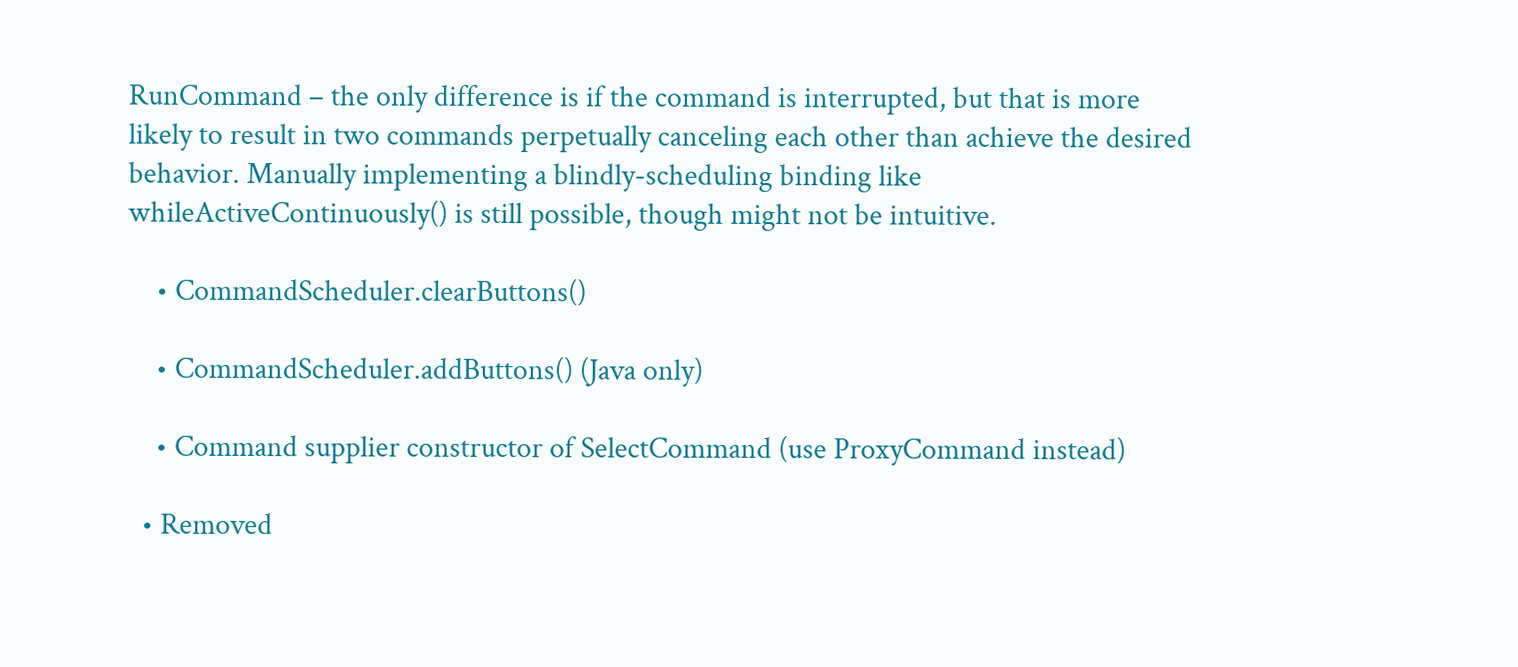RunCommand – the only difference is if the command is interrupted, but that is more likely to result in two commands perpetually canceling each other than achieve the desired behavior. Manually implementing a blindly-scheduling binding like whileActiveContinuously() is still possible, though might not be intuitive.

    • CommandScheduler.clearButtons()

    • CommandScheduler.addButtons() (Java only)

    • Command supplier constructor of SelectCommand (use ProxyCommand instead)

  • Removed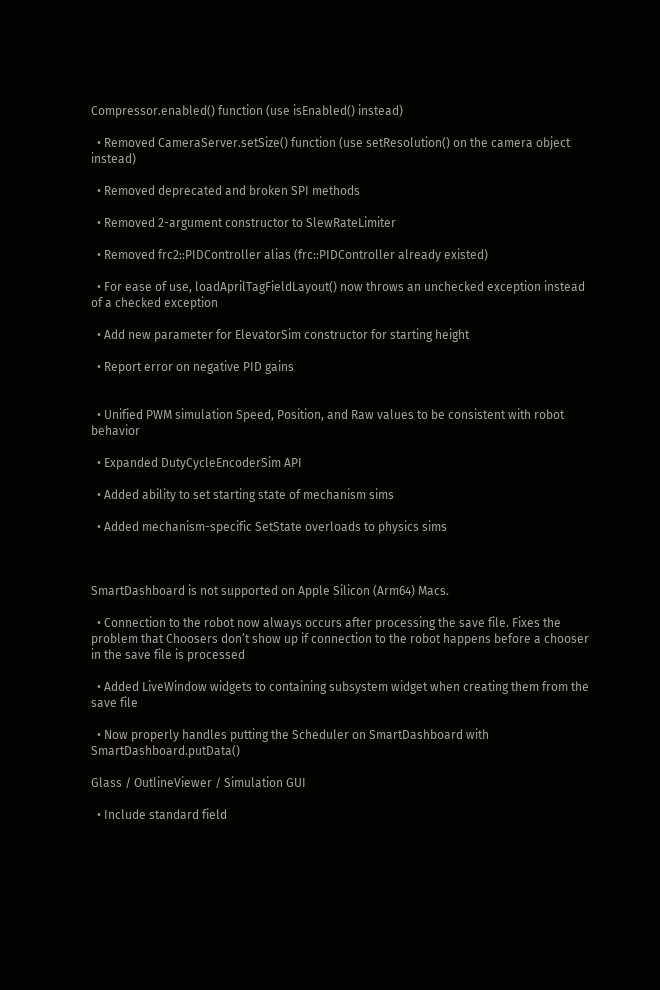Compressor.enabled() function (use isEnabled() instead)

  • Removed CameraServer.setSize() function (use setResolution() on the camera object instead)

  • Removed deprecated and broken SPI methods

  • Removed 2-argument constructor to SlewRateLimiter

  • Removed frc2::PIDController alias (frc::PIDController already existed)

  • For ease of use, loadAprilTagFieldLayout() now throws an unchecked exception instead of a checked exception

  • Add new parameter for ElevatorSim constructor for starting height

  • Report error on negative PID gains


  • Unified PWM simulation Speed, Position, and Raw values to be consistent with robot behavior

  • Expanded DutyCycleEncoderSim API

  • Added ability to set starting state of mechanism sims

  • Added mechanism-specific SetState overloads to physics sims



SmartDashboard is not supported on Apple Silicon (Arm64) Macs.

  • Connection to the robot now always occurs after processing the save file. Fixes the problem that Choosers don’t show up if connection to the robot happens before a chooser in the save file is processed

  • Added LiveWindow widgets to containing subsystem widget when creating them from the save file

  • Now properly handles putting the Scheduler on SmartDashboard with SmartDashboard.putData()

Glass / OutlineViewer / Simulation GUI

  • Include standard field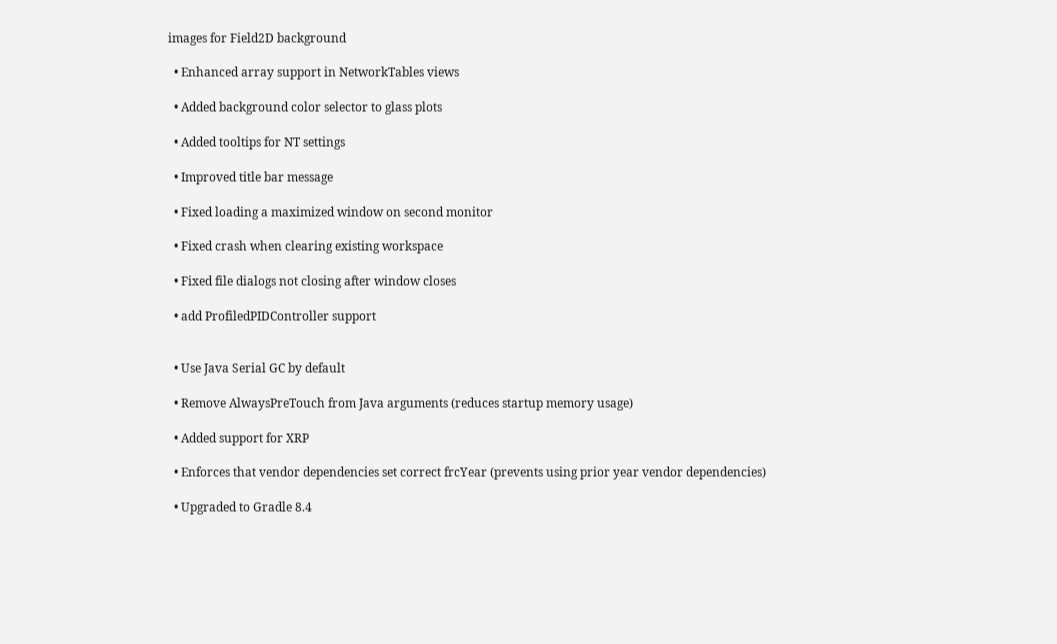images for Field2D background

  • Enhanced array support in NetworkTables views

  • Added background color selector to glass plots

  • Added tooltips for NT settings

  • Improved title bar message

  • Fixed loading a maximized window on second monitor

  • Fixed crash when clearing existing workspace

  • Fixed file dialogs not closing after window closes

  • add ProfiledPIDController support


  • Use Java Serial GC by default

  • Remove AlwaysPreTouch from Java arguments (reduces startup memory usage)

  • Added support for XRP

  • Enforces that vendor dependencies set correct frcYear (prevents using prior year vendor dependencies)

  • Upgraded to Gradle 8.4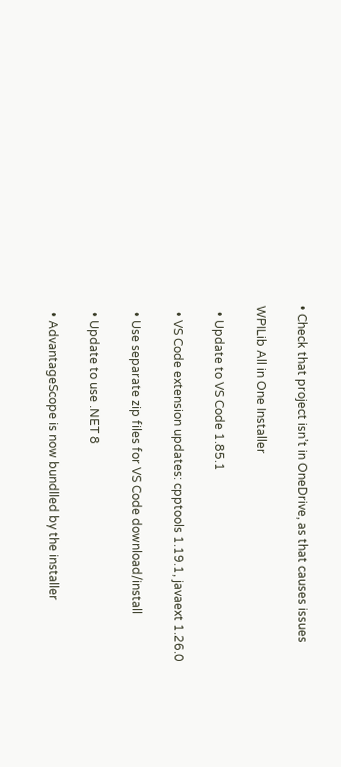• Check that project isn’t in OneDrive, as that causes issues

WPILib All in One Installer

  • Update to VS Code 1.85.1

  • VS Code extension updates: cpptools 1.19.1, javaext 1.26.0

  • Use separate zip files for VS Code download/install

  • Update to use .NET 8

  • AdvantageScope is now bundlled by the installer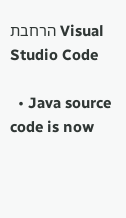הרחבת Visual Studio Code

  • Java source code is now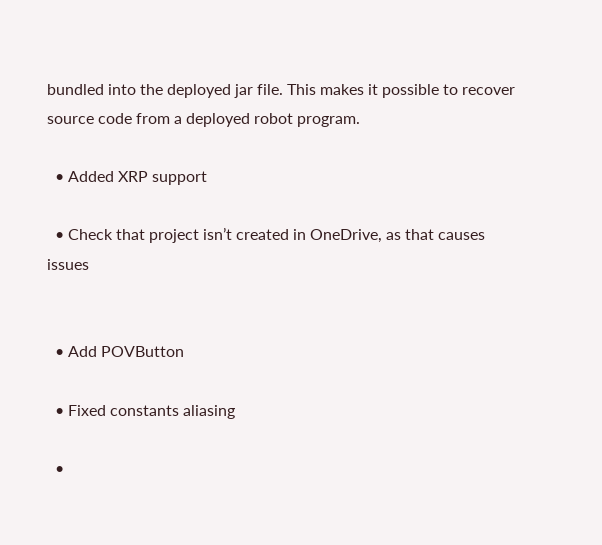bundled into the deployed jar file. This makes it possible to recover source code from a deployed robot program.

  • Added XRP support

  • Check that project isn’t created in OneDrive, as that causes issues


  • Add POVButton

  • Fixed constants aliasing

  •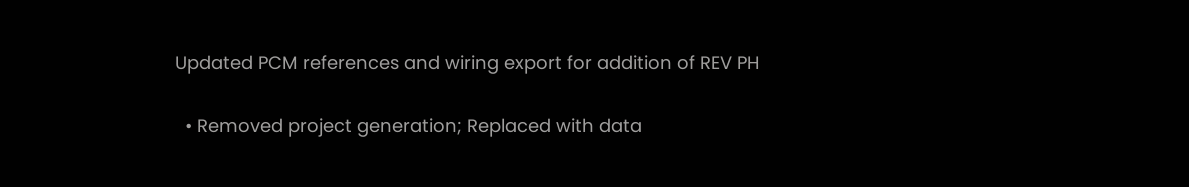Updated PCM references and wiring export for addition of REV PH


  • Removed project generation; Replaced with data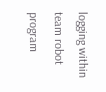logging within team robot program